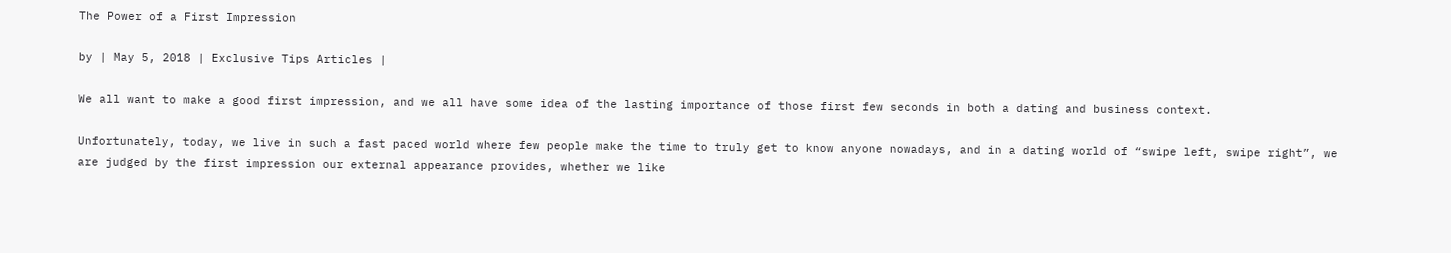The Power of a First Impression

by | May 5, 2018 | Exclusive Tips Articles |

We all want to make a good first impression, and we all have some idea of the lasting importance of those first few seconds in both a dating and business context.

Unfortunately, today, we live in such a fast paced world where few people make the time to truly get to know anyone nowadays, and in a dating world of “swipe left, swipe right”, we are judged by the first impression our external appearance provides, whether we like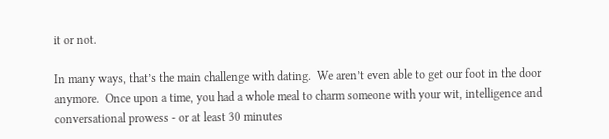it or not.

In many ways, that’s the main challenge with dating.  We aren’t even able to get our foot in the door anymore.  Once upon a time, you had a whole meal to charm someone with your wit, intelligence and conversational prowess - or at least 30 minutes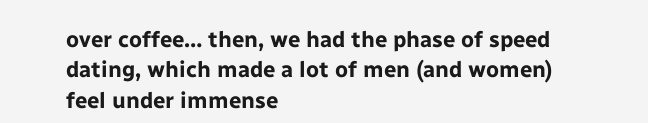over coffee… then, we had the phase of speed dating, which made a lot of men (and women) feel under immense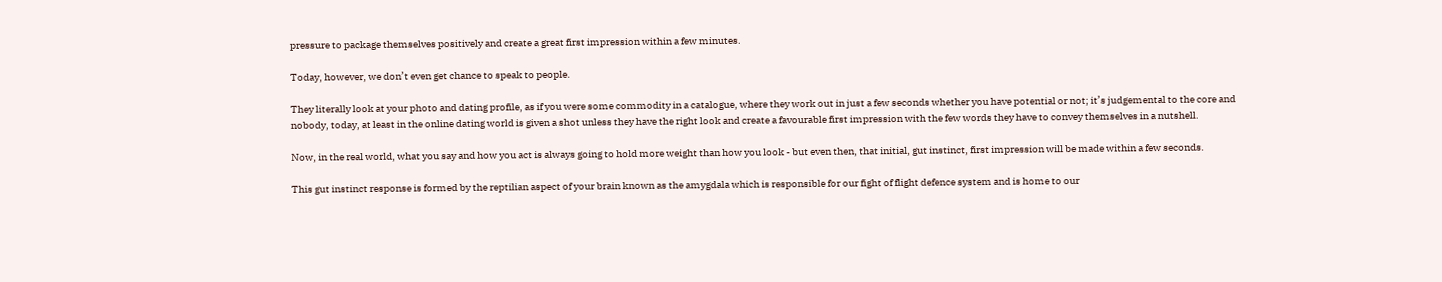pressure to package themselves positively and create a great first impression within a few minutes.

Today, however, we don’t even get chance to speak to people.

They literally look at your photo and dating profile, as if you were some commodity in a catalogue, where they work out in just a few seconds whether you have potential or not; it’s judgemental to the core and nobody, today, at least in the online dating world is given a shot unless they have the right look and create a favourable first impression with the few words they have to convey themselves in a nutshell.

Now, in the real world, what you say and how you act is always going to hold more weight than how you look - but even then, that initial, gut instinct, first impression will be made within a few seconds.

This gut instinct response is formed by the reptilian aspect of your brain known as the amygdala which is responsible for our fight of flight defence system and is home to our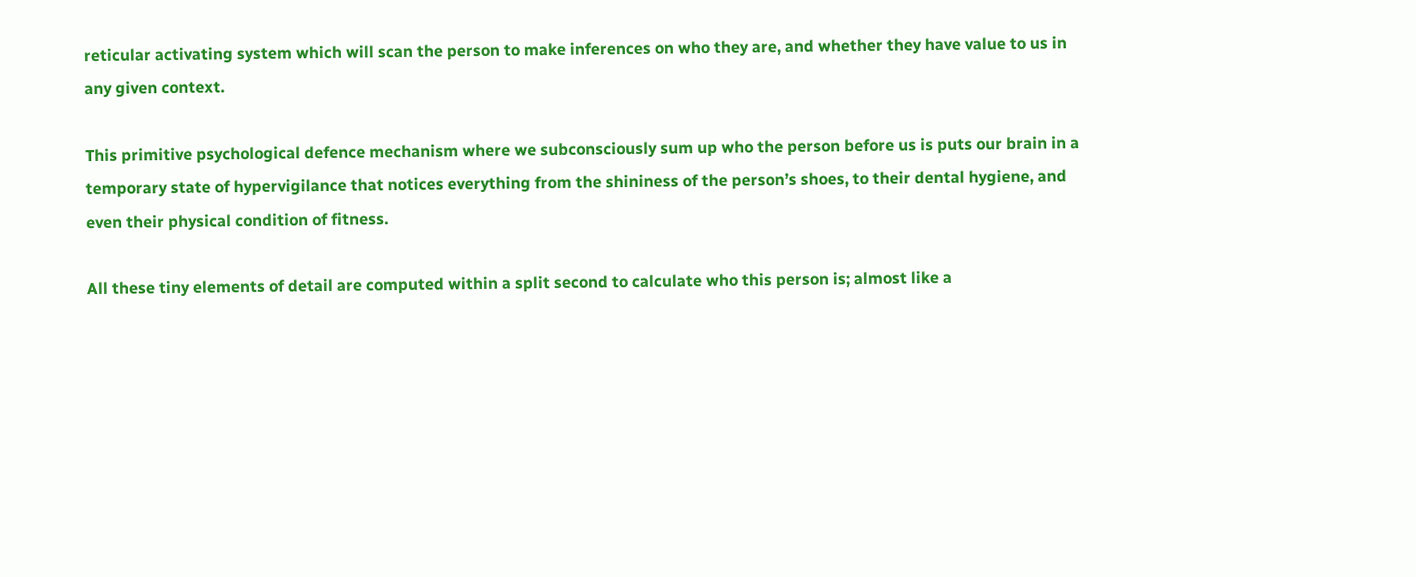reticular activating system which will scan the person to make inferences on who they are, and whether they have value to us in any given context.

This primitive psychological defence mechanism where we subconsciously sum up who the person before us is puts our brain in a temporary state of hypervigilance that notices everything from the shininess of the person’s shoes, to their dental hygiene, and even their physical condition of fitness.

All these tiny elements of detail are computed within a split second to calculate who this person is; almost like a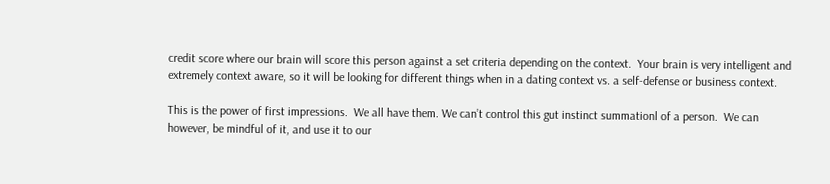credit score where our brain will score this person against a set criteria depending on the context.  Your brain is very intelligent and extremely context aware, so it will be looking for different things when in a dating context vs. a self-defense or business context.

This is the power of first impressions.  We all have them. We can’t control this gut instinct summationl of a person.  We can however, be mindful of it, and use it to our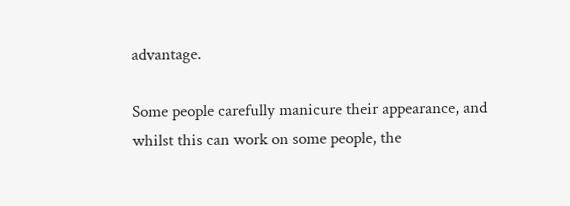advantage.

Some people carefully manicure their appearance, and whilst this can work on some people, the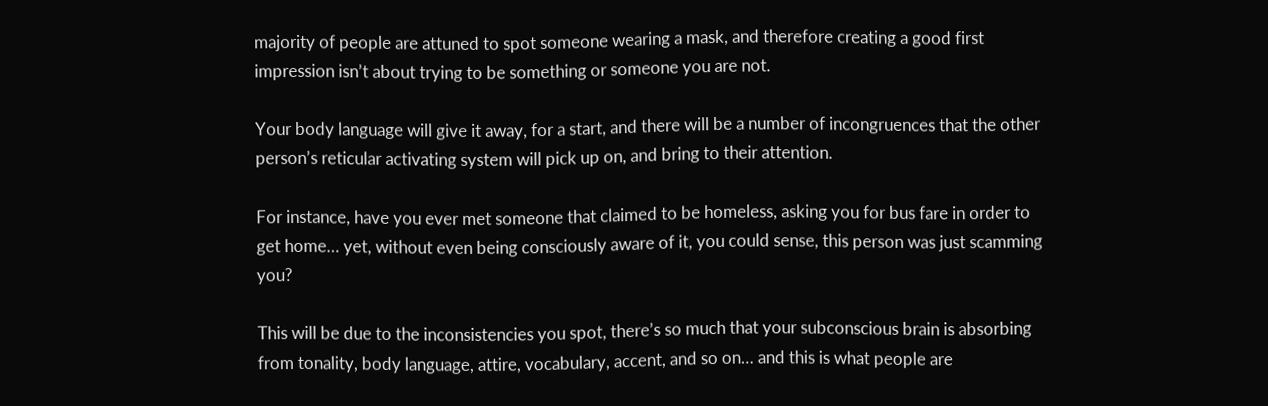majority of people are attuned to spot someone wearing a mask, and therefore creating a good first impression isn’t about trying to be something or someone you are not.

Your body language will give it away, for a start, and there will be a number of incongruences that the other person’s reticular activating system will pick up on, and bring to their attention.

For instance, have you ever met someone that claimed to be homeless, asking you for bus fare in order to get home… yet, without even being consciously aware of it, you could sense, this person was just scamming you?

This will be due to the inconsistencies you spot, there’s so much that your subconscious brain is absorbing from tonality, body language, attire, vocabulary, accent, and so on… and this is what people are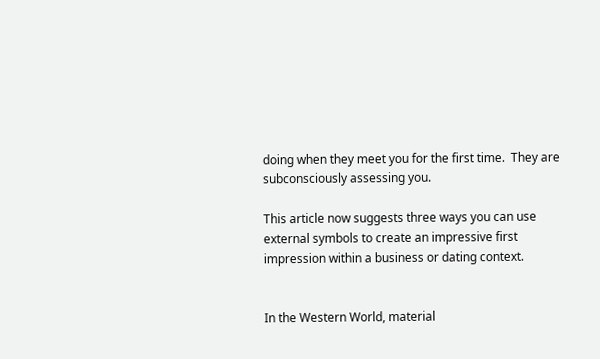doing when they meet you for the first time.  They are subconsciously assessing you.

This article now suggests three ways you can use external symbols to create an impressive first impression within a business or dating context.


In the Western World, material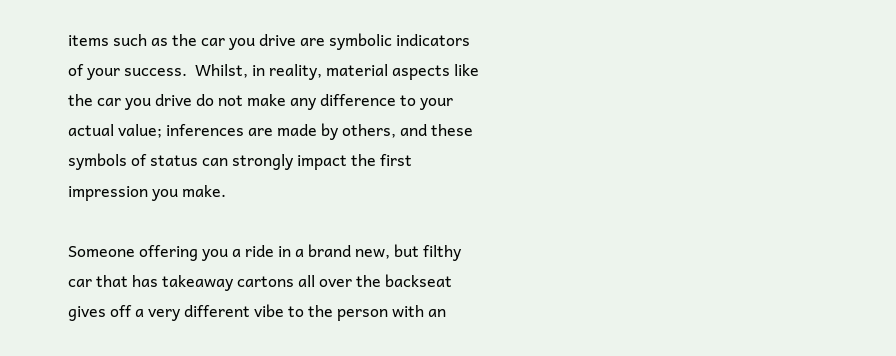items such as the car you drive are symbolic indicators of your success.  Whilst, in reality, material aspects like the car you drive do not make any difference to your actual value; inferences are made by others, and these symbols of status can strongly impact the first impression you make.

Someone offering you a ride in a brand new, but filthy car that has takeaway cartons all over the backseat gives off a very different vibe to the person with an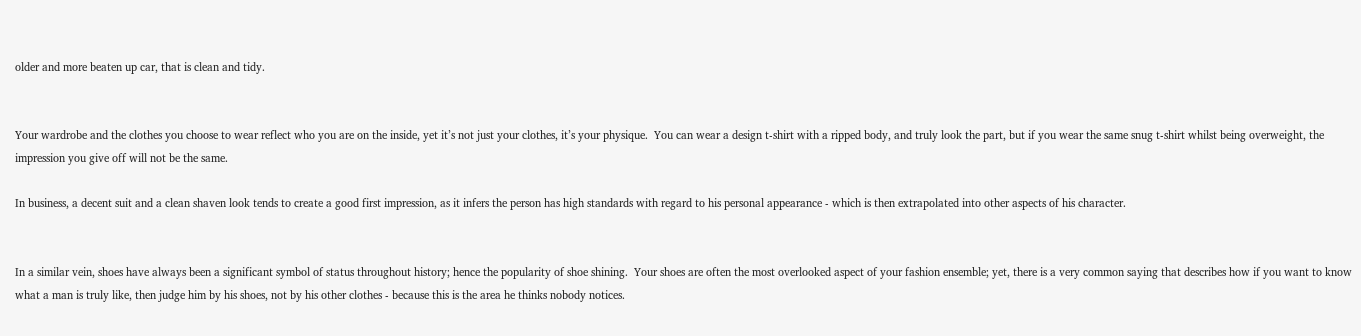older and more beaten up car, that is clean and tidy.


Your wardrobe and the clothes you choose to wear reflect who you are on the inside, yet it’s not just your clothes, it’s your physique.  You can wear a design t-shirt with a ripped body, and truly look the part, but if you wear the same snug t-shirt whilst being overweight, the impression you give off will not be the same.

In business, a decent suit and a clean shaven look tends to create a good first impression, as it infers the person has high standards with regard to his personal appearance - which is then extrapolated into other aspects of his character.


In a similar vein, shoes have always been a significant symbol of status throughout history; hence the popularity of shoe shining.  Your shoes are often the most overlooked aspect of your fashion ensemble; yet, there is a very common saying that describes how if you want to know what a man is truly like, then judge him by his shoes, not by his other clothes - because this is the area he thinks nobody notices.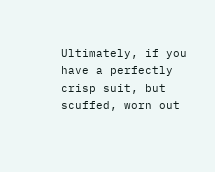Ultimately, if you have a perfectly crisp suit, but scuffed, worn out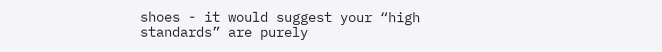shoes - it would suggest your “high standards” are purely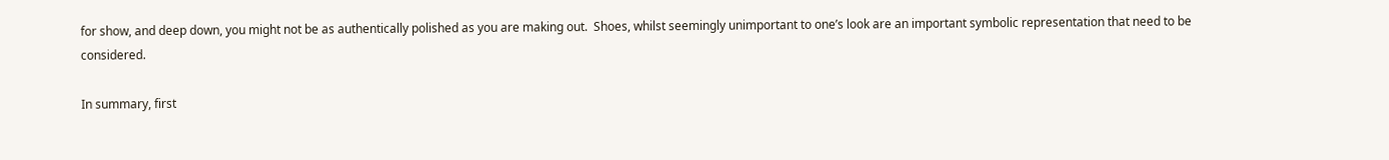for show, and deep down, you might not be as authentically polished as you are making out.  Shoes, whilst seemingly unimportant to one’s look are an important symbolic representation that need to be considered.

In summary, first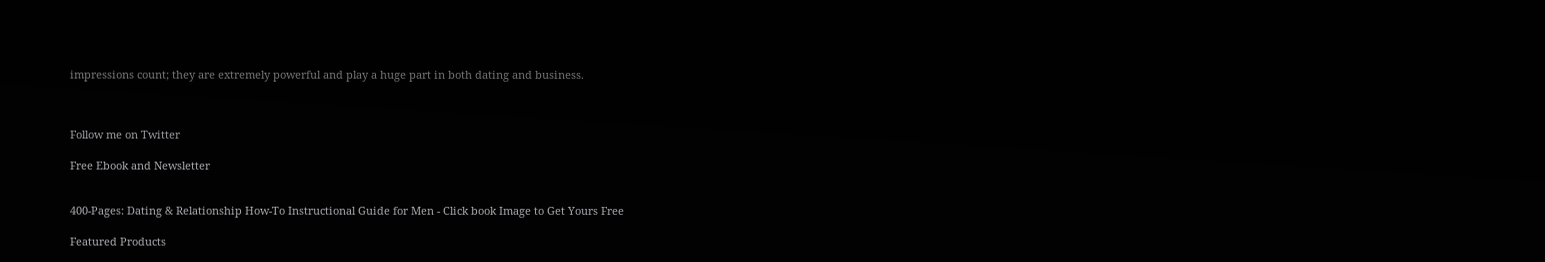impressions count; they are extremely powerful and play a huge part in both dating and business.



Follow me on Twitter

Free Ebook and Newsletter


400-Pages: Dating & Relationship How-To Instructional Guide for Men - Click book Image to Get Yours Free

Featured Products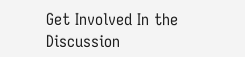Get Involved In the Discussion